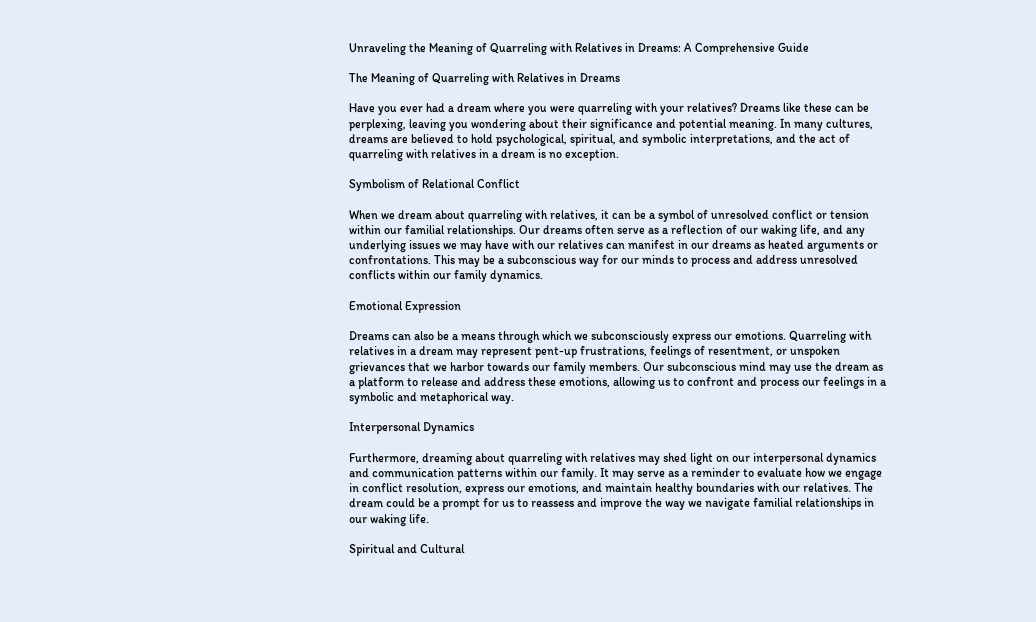Unraveling the Meaning of Quarreling with Relatives in Dreams: A Comprehensive Guide

The Meaning of Quarreling with Relatives in Dreams

Have you ever had a dream where you were quarreling with your relatives? Dreams like these can be perplexing, leaving you wondering about their significance and potential meaning. In many cultures, dreams are believed to hold psychological, spiritual, and symbolic interpretations, and the act of quarreling with relatives in a dream is no exception.

Symbolism of Relational Conflict

When we dream about quarreling with relatives, it can be a symbol of unresolved conflict or tension within our familial relationships. Our dreams often serve as a reflection of our waking life, and any underlying issues we may have with our relatives can manifest in our dreams as heated arguments or confrontations. This may be a subconscious way for our minds to process and address unresolved conflicts within our family dynamics.

Emotional Expression

Dreams can also be a means through which we subconsciously express our emotions. Quarreling with relatives in a dream may represent pent-up frustrations, feelings of resentment, or unspoken grievances that we harbor towards our family members. Our subconscious mind may use the dream as a platform to release and address these emotions, allowing us to confront and process our feelings in a symbolic and metaphorical way.

Interpersonal Dynamics

Furthermore, dreaming about quarreling with relatives may shed light on our interpersonal dynamics and communication patterns within our family. It may serve as a reminder to evaluate how we engage in conflict resolution, express our emotions, and maintain healthy boundaries with our relatives. The dream could be a prompt for us to reassess and improve the way we navigate familial relationships in our waking life.

Spiritual and Cultural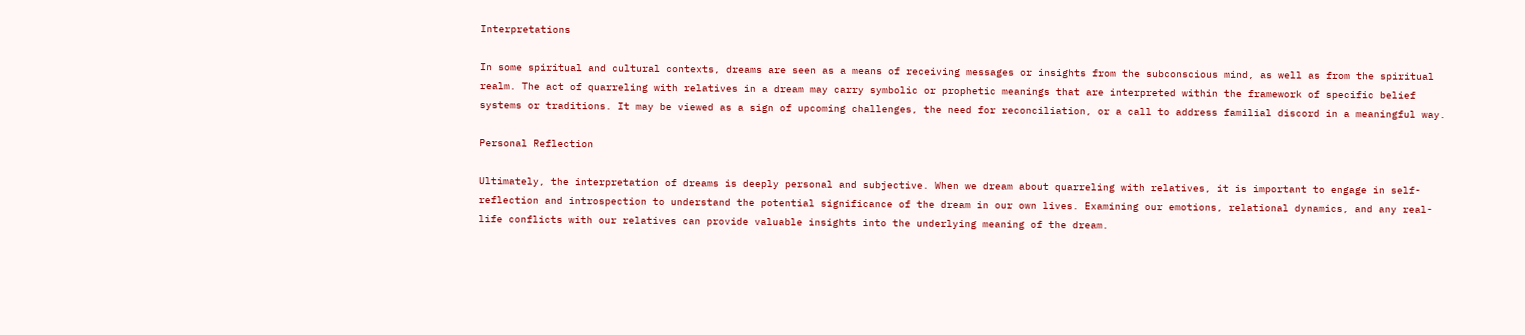Interpretations

In some spiritual and cultural contexts, dreams are seen as a means of receiving messages or insights from the subconscious mind, as well as from the spiritual realm. The act of quarreling with relatives in a dream may carry symbolic or prophetic meanings that are interpreted within the framework of specific belief systems or traditions. It may be viewed as a sign of upcoming challenges, the need for reconciliation, or a call to address familial discord in a meaningful way.

Personal Reflection

Ultimately, the interpretation of dreams is deeply personal and subjective. When we dream about quarreling with relatives, it is important to engage in self-reflection and introspection to understand the potential significance of the dream in our own lives. Examining our emotions, relational dynamics, and any real-life conflicts with our relatives can provide valuable insights into the underlying meaning of the dream.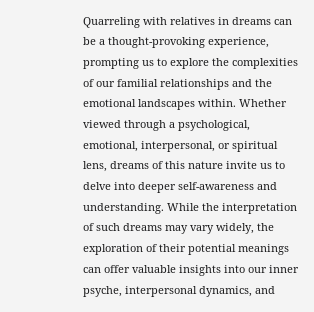Quarreling with relatives in dreams can be a thought-provoking experience, prompting us to explore the complexities of our familial relationships and the emotional landscapes within. Whether viewed through a psychological, emotional, interpersonal, or spiritual lens, dreams of this nature invite us to delve into deeper self-awareness and understanding. While the interpretation of such dreams may vary widely, the exploration of their potential meanings can offer valuable insights into our inner psyche, interpersonal dynamics, and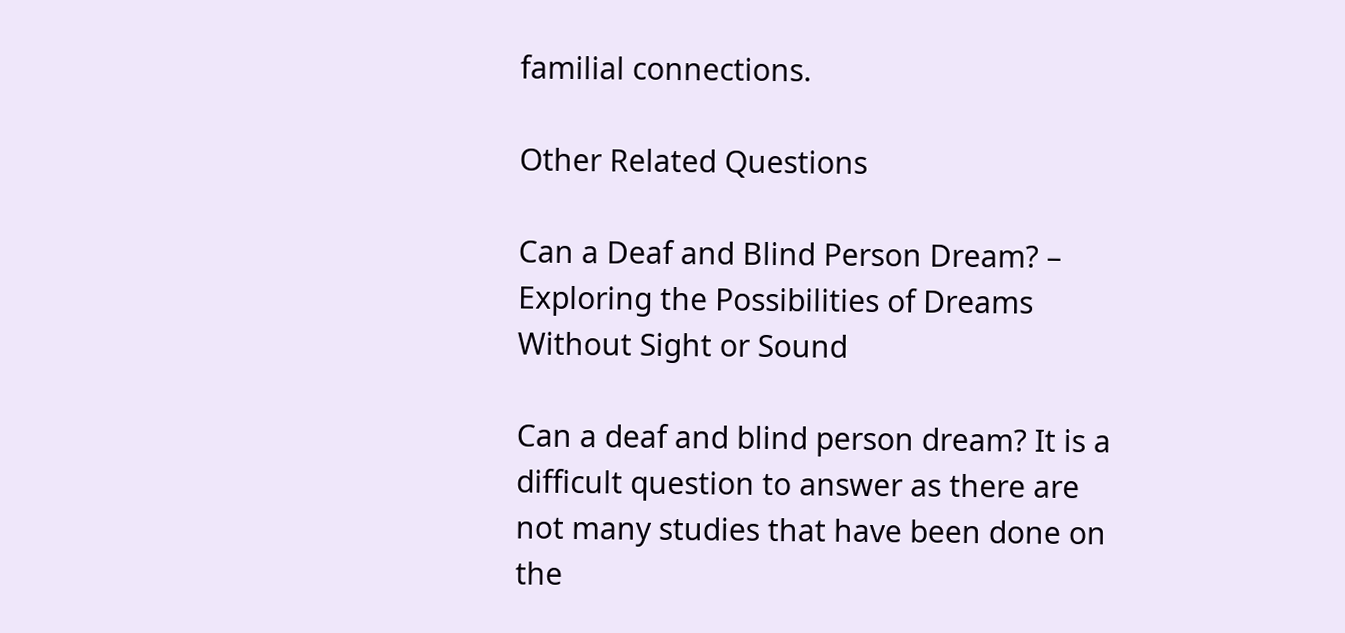familial connections.

Other Related Questions

Can a Deaf and Blind Person Dream? – Exploring the Possibilities of Dreams Without Sight or Sound

Can a deaf and blind person dream? It is a difficult question to answer as there are not many studies that have been done on the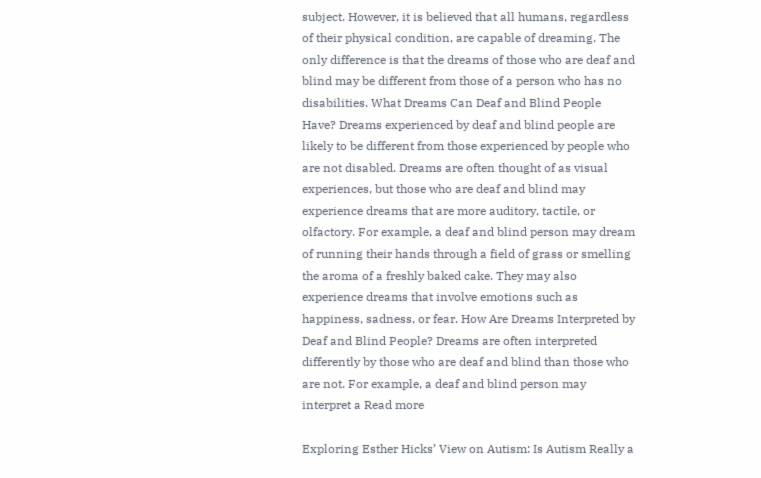subject. However, it is believed that all humans, regardless of their physical condition, are capable of dreaming. The only difference is that the dreams of those who are deaf and blind may be different from those of a person who has no disabilities. What Dreams Can Deaf and Blind People Have? Dreams experienced by deaf and blind people are likely to be different from those experienced by people who are not disabled. Dreams are often thought of as visual experiences, but those who are deaf and blind may experience dreams that are more auditory, tactile, or olfactory. For example, a deaf and blind person may dream of running their hands through a field of grass or smelling the aroma of a freshly baked cake. They may also experience dreams that involve emotions such as happiness, sadness, or fear. How Are Dreams Interpreted by Deaf and Blind People? Dreams are often interpreted differently by those who are deaf and blind than those who are not. For example, a deaf and blind person may interpret a Read more

Exploring Esther Hicks’ View on Autism: Is Autism Really a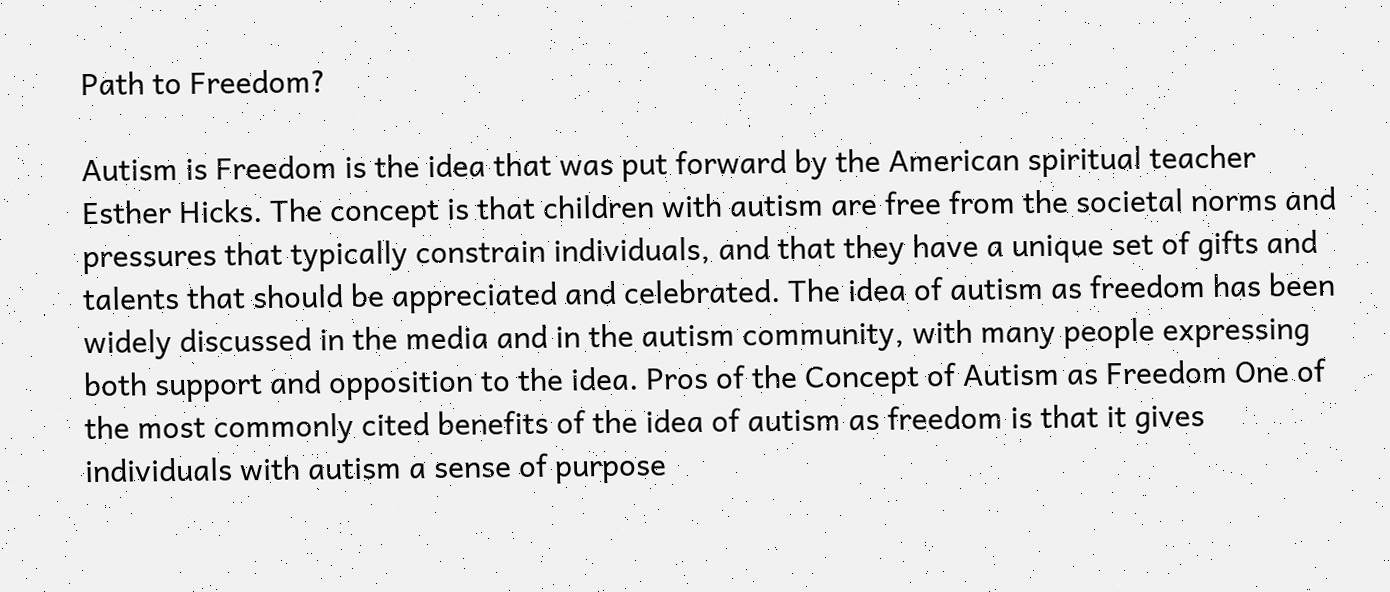Path to Freedom?

Autism is Freedom is the idea that was put forward by the American spiritual teacher Esther Hicks. The concept is that children with autism are free from the societal norms and pressures that typically constrain individuals, and that they have a unique set of gifts and talents that should be appreciated and celebrated. The idea of autism as freedom has been widely discussed in the media and in the autism community, with many people expressing both support and opposition to the idea. Pros of the Concept of Autism as Freedom One of the most commonly cited benefits of the idea of autism as freedom is that it gives individuals with autism a sense of purpose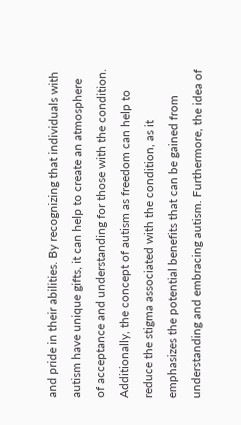and pride in their abilities. By recognizing that individuals with autism have unique gifts, it can help to create an atmosphere of acceptance and understanding for those with the condition. Additionally, the concept of autism as freedom can help to reduce the stigma associated with the condition, as it emphasizes the potential benefits that can be gained from understanding and embracing autism. Furthermore, the idea of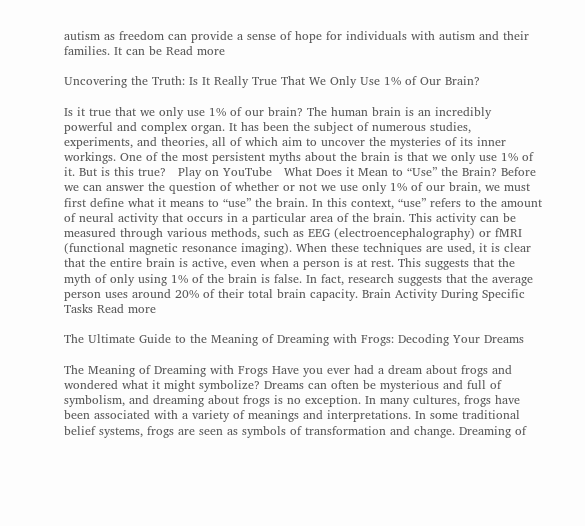autism as freedom can provide a sense of hope for individuals with autism and their families. It can be Read more

Uncovering the Truth: Is It Really True That We Only Use 1% of Our Brain?

Is it true that we only use 1% of our brain? The human brain is an incredibly powerful and complex organ. It has been the subject of numerous studies, experiments, and theories, all of which aim to uncover the mysteries of its inner workings. One of the most persistent myths about the brain is that we only use 1% of it. But is this true?   Play on YouTube   What Does it Mean to “Use” the Brain? Before we can answer the question of whether or not we use only 1% of our brain, we must first define what it means to “use” the brain. In this context, “use” refers to the amount of neural activity that occurs in a particular area of the brain. This activity can be measured through various methods, such as EEG (electroencephalography) or fMRI (functional magnetic resonance imaging). When these techniques are used, it is clear that the entire brain is active, even when a person is at rest. This suggests that the myth of only using 1% of the brain is false. In fact, research suggests that the average person uses around 20% of their total brain capacity. Brain Activity During Specific Tasks Read more

The Ultimate Guide to the Meaning of Dreaming with Frogs: Decoding Your Dreams

The Meaning of Dreaming with Frogs Have you ever had a dream about frogs and wondered what it might symbolize? Dreams can often be mysterious and full of symbolism, and dreaming about frogs is no exception. In many cultures, frogs have been associated with a variety of meanings and interpretations. In some traditional belief systems, frogs are seen as symbols of transformation and change. Dreaming of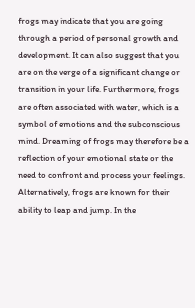frogs may indicate that you are going through a period of personal growth and development. It can also suggest that you are on the verge of a significant change or transition in your life. Furthermore, frogs are often associated with water, which is a symbol of emotions and the subconscious mind. Dreaming of frogs may therefore be a reflection of your emotional state or the need to confront and process your feelings. Alternatively, frogs are known for their ability to leap and jump. In the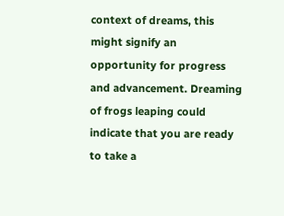context of dreams, this might signify an opportunity for progress and advancement. Dreaming of frogs leaping could indicate that you are ready to take a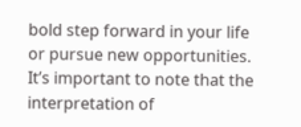bold step forward in your life or pursue new opportunities. It’s important to note that the interpretation of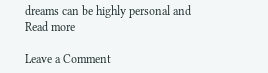dreams can be highly personal and Read more

Leave a Comment